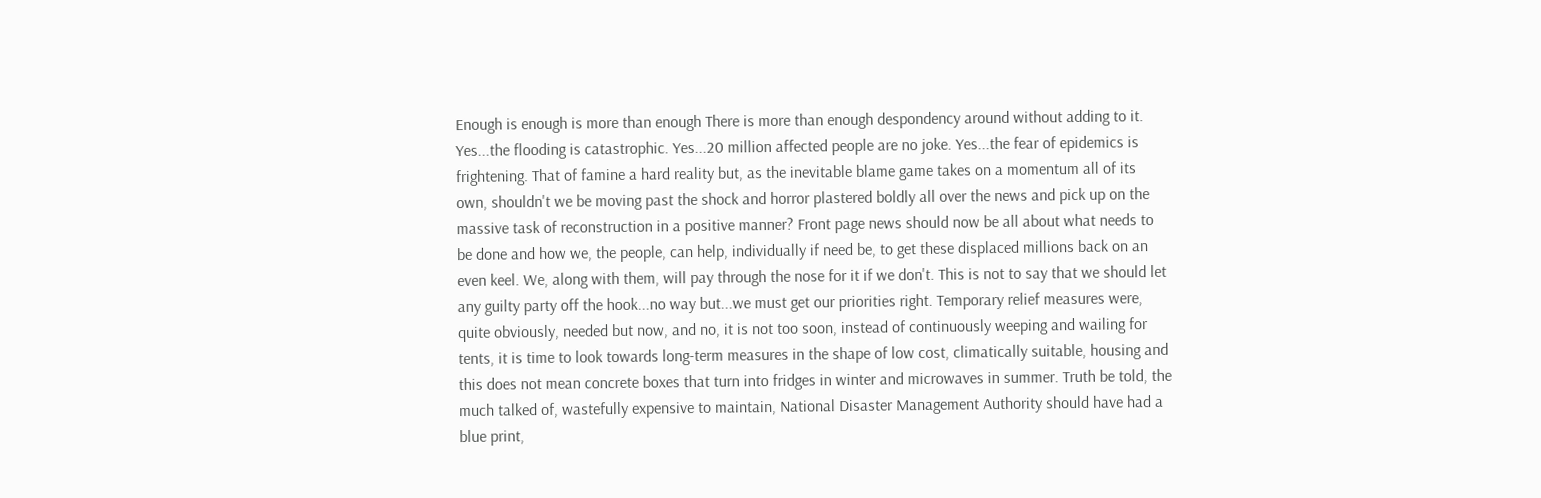Enough is enough is more than enough There is more than enough despondency around without adding to it. Yes...the flooding is catastrophic. Yes...20 million affected people are no joke. Yes...the fear of epidemics is frightening. That of famine a hard reality but, as the inevitable blame game takes on a momentum all of its own, shouldn't we be moving past the shock and horror plastered boldly all over the news and pick up on the massive task of reconstruction in a positive manner? Front page news should now be all about what needs to be done and how we, the people, can help, individually if need be, to get these displaced millions back on an even keel. We, along with them, will pay through the nose for it if we don't. This is not to say that we should let any guilty party off the hook...no way but...we must get our priorities right. Temporary relief measures were, quite obviously, needed but now, and no, it is not too soon, instead of continuously weeping and wailing for tents, it is time to look towards long-term measures in the shape of low cost, climatically suitable, housing and this does not mean concrete boxes that turn into fridges in winter and microwaves in summer. Truth be told, the much talked of, wastefully expensive to maintain, National Disaster Management Authority should have had a blue print,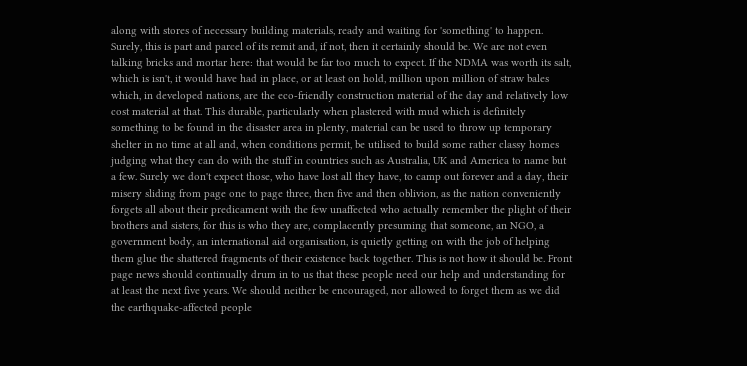along with stores of necessary building materials, ready and waiting for 'something' to happen. Surely, this is part and parcel of its remit and, if not, then it certainly should be. We are not even talking bricks and mortar here: that would be far too much to expect. If the NDMA was worth its salt, which is isn't, it would have had in place, or at least on hold, million upon million of straw bales which, in developed nations, are the eco-friendly construction material of the day and relatively low cost material at that. This durable, particularly when plastered with mud which is definitely something to be found in the disaster area in plenty, material can be used to throw up temporary shelter in no time at all and, when conditions permit, be utilised to build some rather classy homes judging what they can do with the stuff in countries such as Australia, UK and America to name but a few. Surely we don't expect those, who have lost all they have, to camp out forever and a day, their misery sliding from page one to page three, then five and then oblivion, as the nation conveniently forgets all about their predicament with the few unaffected who actually remember the plight of their brothers and sisters, for this is who they are, complacently presuming that someone, an NGO, a government body, an international aid organisation, is quietly getting on with the job of helping them glue the shattered fragments of their existence back together. This is not how it should be. Front page news should continually drum in to us that these people need our help and understanding for at least the next five years. We should neither be encouraged, nor allowed to forget them as we did the earthquake-affected people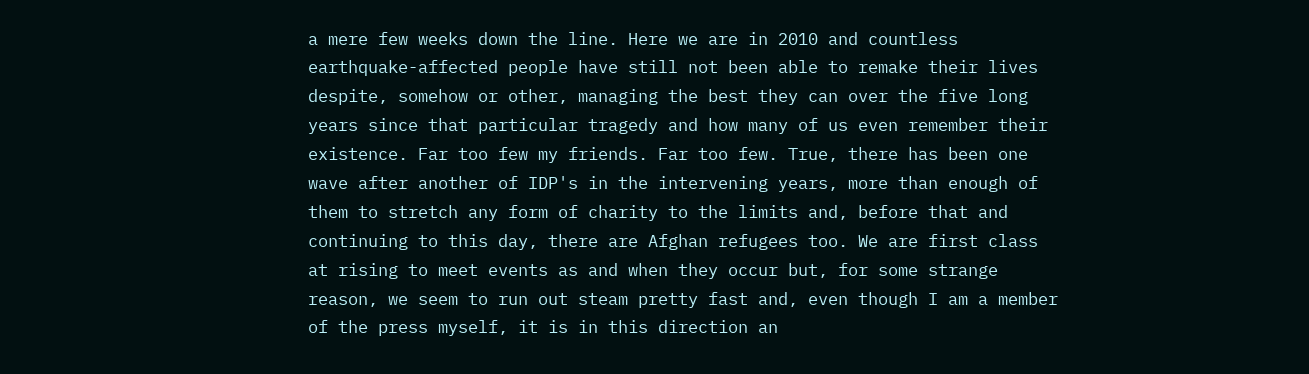a mere few weeks down the line. Here we are in 2010 and countless earthquake-affected people have still not been able to remake their lives despite, somehow or other, managing the best they can over the five long years since that particular tragedy and how many of us even remember their existence. Far too few my friends. Far too few. True, there has been one wave after another of IDP's in the intervening years, more than enough of them to stretch any form of charity to the limits and, before that and continuing to this day, there are Afghan refugees too. We are first class at rising to meet events as and when they occur but, for some strange reason, we seem to run out steam pretty fast and, even though I am a member of the press myself, it is in this direction an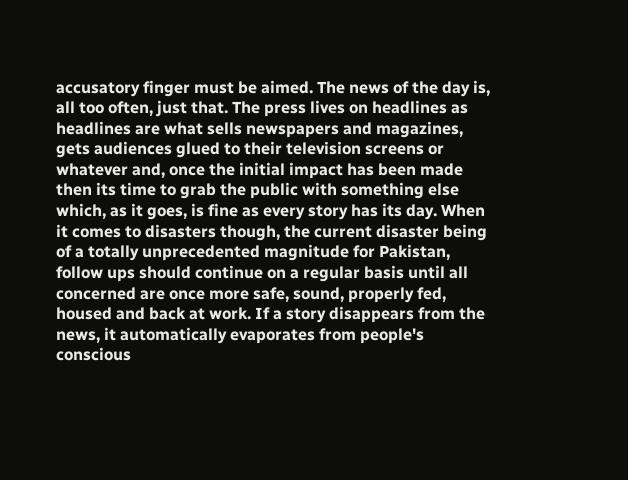accusatory finger must be aimed. The news of the day is, all too often, just that. The press lives on headlines as headlines are what sells newspapers and magazines, gets audiences glued to their television screens or whatever and, once the initial impact has been made then its time to grab the public with something else which, as it goes, is fine as every story has its day. When it comes to disasters though, the current disaster being of a totally unprecedented magnitude for Pakistan, follow ups should continue on a regular basis until all concerned are once more safe, sound, properly fed, housed and back at work. If a story disappears from the news, it automatically evaporates from people's conscious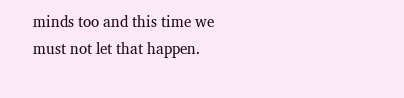minds too and this time we must not let that happen.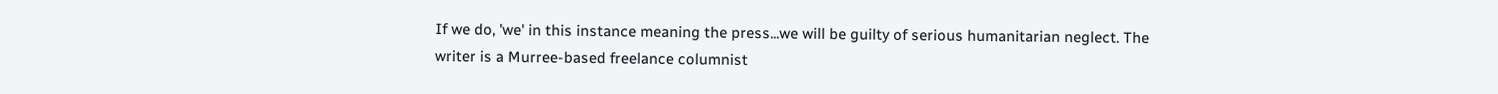If we do, 'we' in this instance meaning the press...we will be guilty of serious humanitarian neglect. The writer is a Murree-based freelance columnist